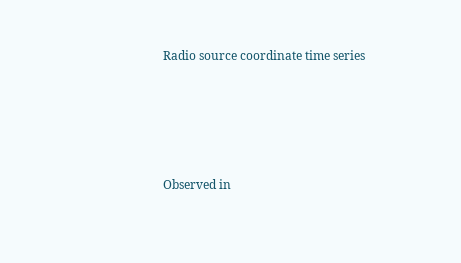Radio source coordinate time series





Observed in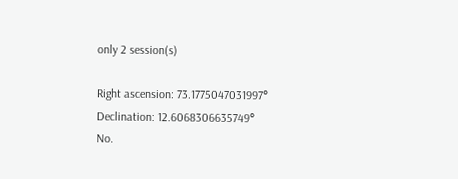only 2 session(s)

Right ascension: 73.1775047031997°
Declination: 12.6068306635749°
No.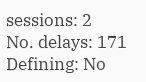sessions: 2
No. delays: 171
Defining: No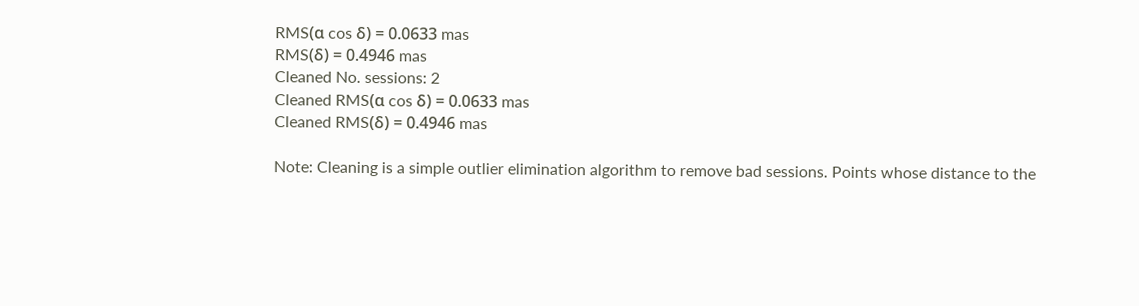RMS(α cos δ) = 0.0633 mas
RMS(δ) = 0.4946 mas
Cleaned No. sessions: 2
Cleaned RMS(α cos δ) = 0.0633 mas
Cleaned RMS(δ) = 0.4946 mas

Note: Cleaning is a simple outlier elimination algorithm to remove bad sessions. Points whose distance to the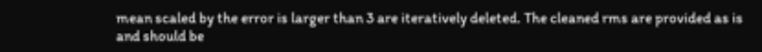mean scaled by the error is larger than 3 are iteratively deleted. The cleaned rms are provided as is and should be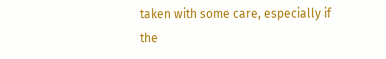taken with some care, especially if the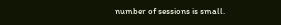number of sessions is small.